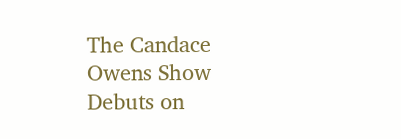The Candace Owens Show Debuts on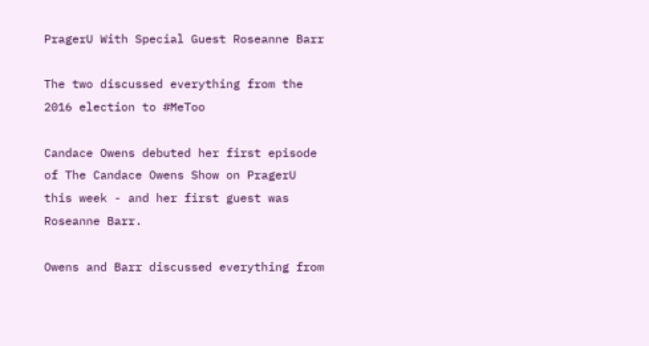PragerU With Special Guest Roseanne Barr

The two discussed everything from the 2016 election to #MeToo

Candace Owens debuted her first episode of The Candace Owens Show on PragerU this week - and her first guest was Roseanne Barr.

Owens and Barr discussed everything from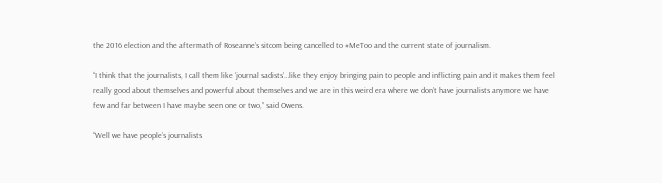the 2016 election and the aftermath of Roseanne’s sitcom being cancelled to #MeToo and the current state of journalism.

“I think that the journalists, I call them like ‘journal sadists’…like they enjoy bringing pain to people and inflicting pain and it makes them feel really good about themselves and powerful about themselves and we are in this weird era where we don’t have journalists anymore we have few and far between I have maybe seen one or two,” said Owens.

“Well we have people’s journalists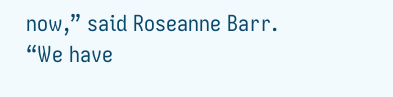now,” said Roseanne Barr. “We have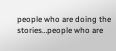people who are doing the stories…people who are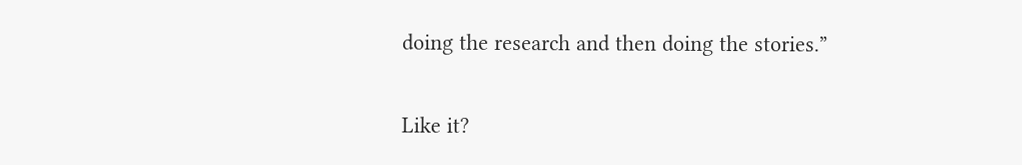doing the research and then doing the stories.”

Like it?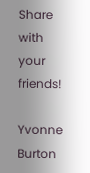Share with your friends!

Yvonne Burton